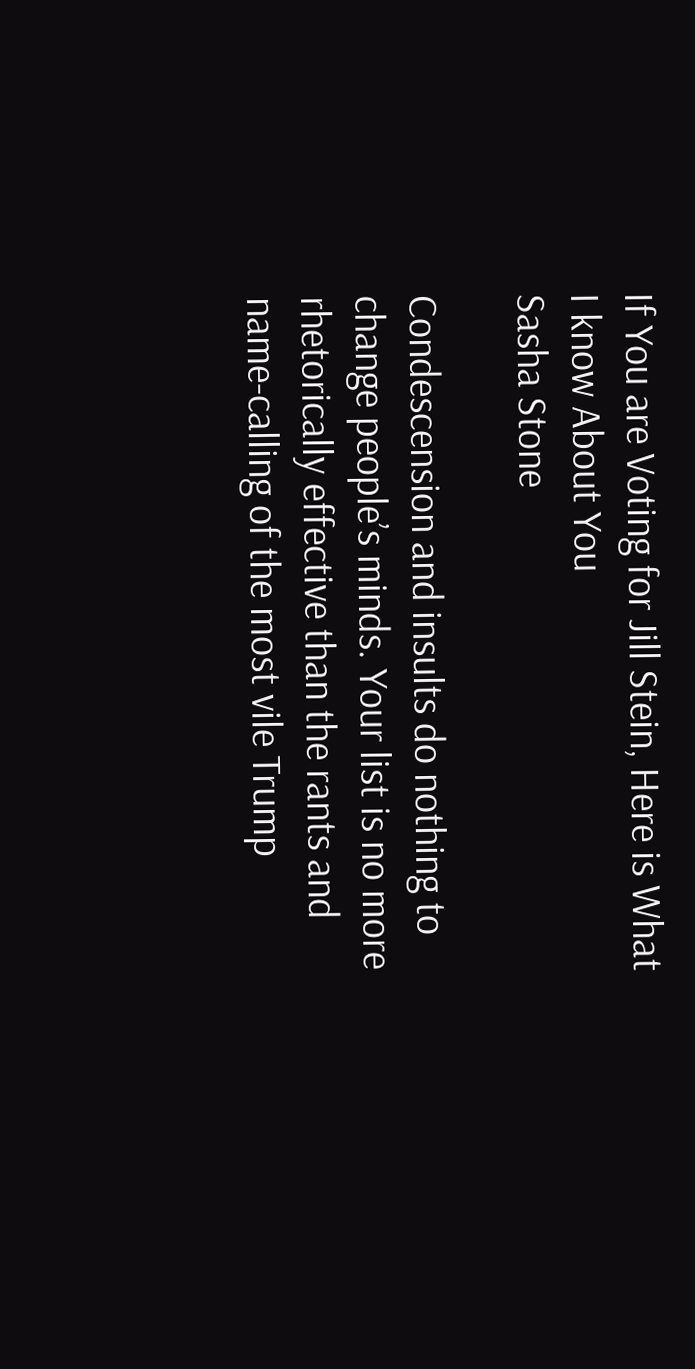If You are Voting for Jill Stein, Here is What I know About You
Sasha Stone

Condescension and insults do nothing to change people’s minds. Your list is no more rhetorically effective than the rants and name-calling of the most vile Trump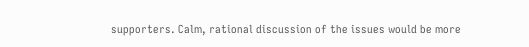supporters. Calm, rational discussion of the issues would be more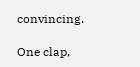convincing.

One clap,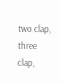two clap, three clap,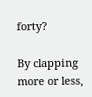forty?

By clapping more or less,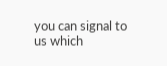you can signal to us which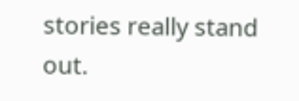stories really stand out.